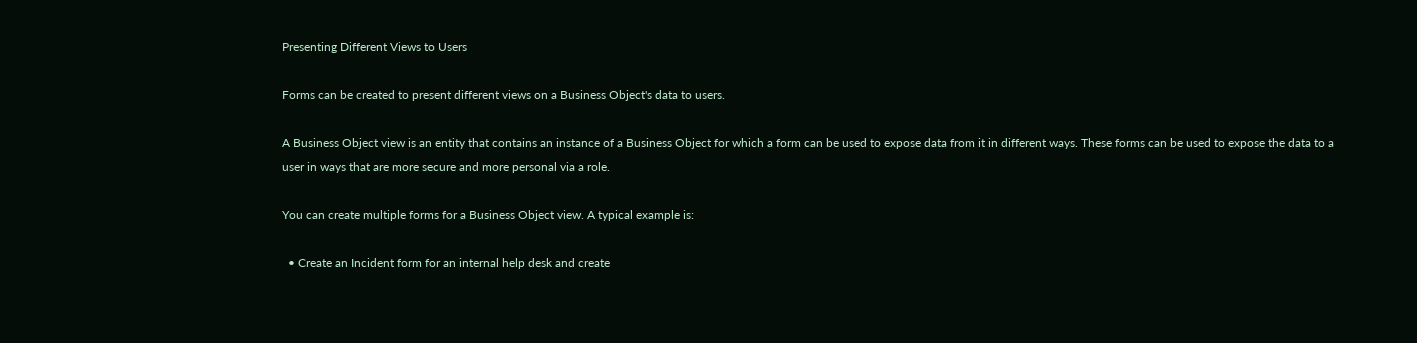Presenting Different Views to Users

Forms can be created to present different views on a Business Object's data to users.

A Business Object view is an entity that contains an instance of a Business Object for which a form can be used to expose data from it in different ways. These forms can be used to expose the data to a user in ways that are more secure and more personal via a role.

You can create multiple forms for a Business Object view. A typical example is:

  • Create an Incident form for an internal help desk and create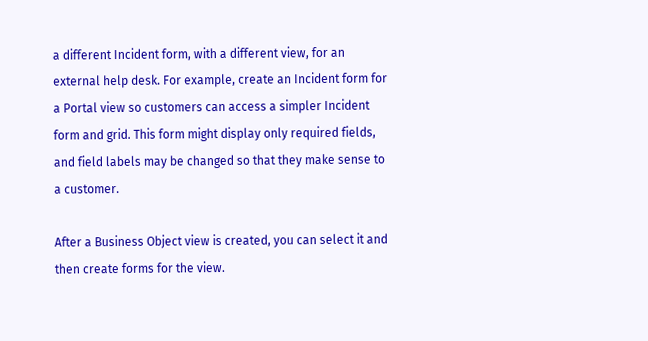a different Incident form, with a different view, for an external help desk. For example, create an Incident form for a Portal view so customers can access a simpler Incident form and grid. This form might display only required fields, and field labels may be changed so that they make sense to a customer.

After a Business Object view is created, you can select it and then create forms for the view.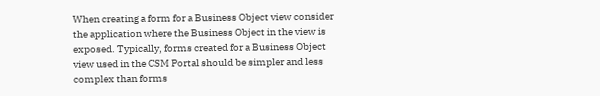When creating a form for a Business Object view consider the application where the Business Object in the view is exposed. Typically, forms created for a Business Object view used in the CSM Portal should be simpler and less complex than forms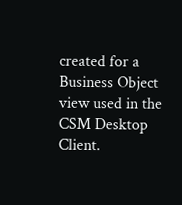created for a Business Object view used in the CSM Desktop Client.